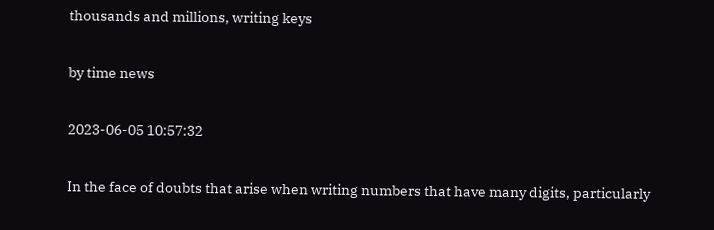thousands and millions, writing keys

by time news

2023-06-05 10:57:32

In the face of doubts that arise when writing numbers that have many digits, particularly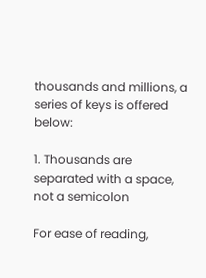thousands and millions, a series of keys is offered below:

1. Thousands are separated with a space, not a semicolon

For ease of reading,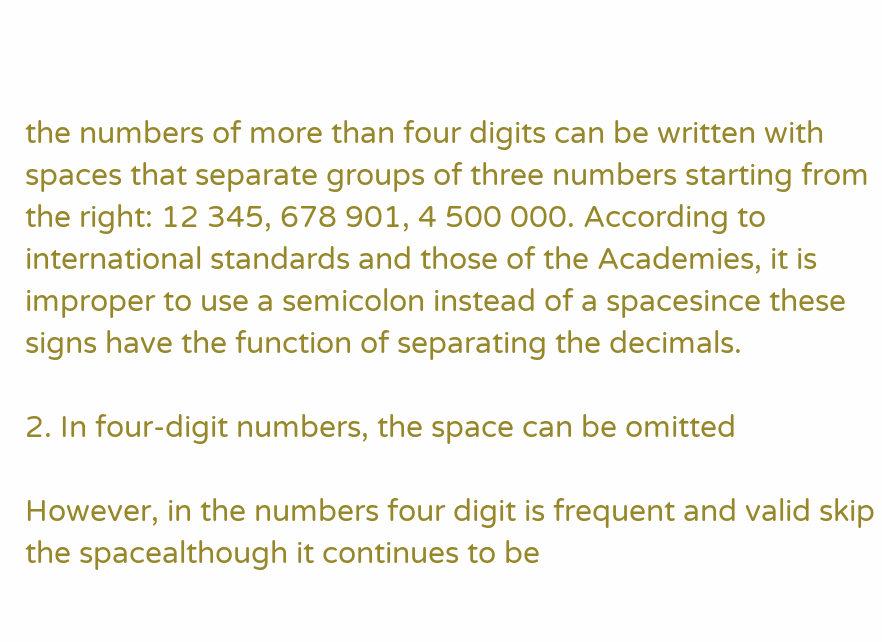the numbers of more than four digits can be written with spaces that separate groups of three numbers starting from the right: 12 345, 678 901, 4 500 000. According to international standards and those of the Academies, it is improper to use a semicolon instead of a spacesince these signs have the function of separating the decimals.

2. In four-digit numbers, the space can be omitted

However, in the numbers four digit is frequent and valid skip the spacealthough it continues to be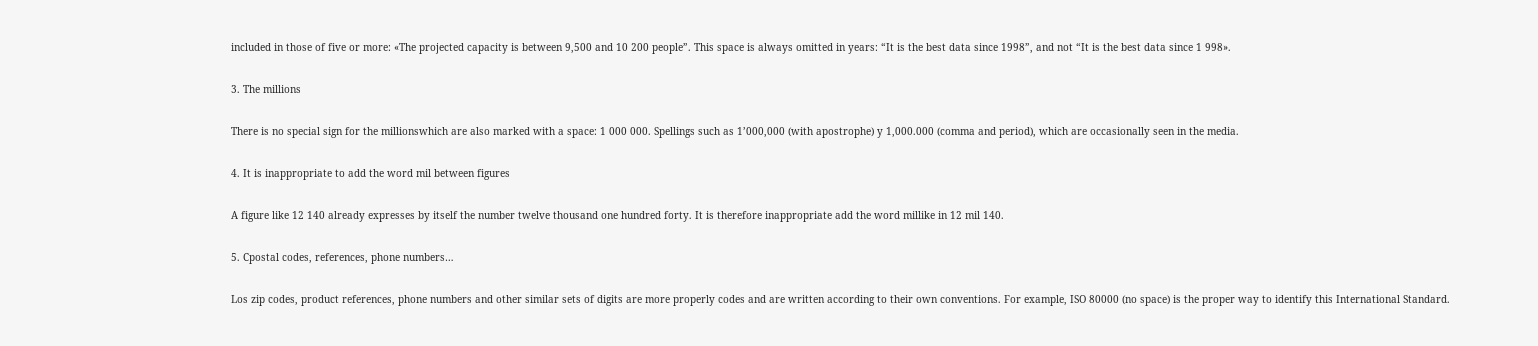included in those of five or more: «The projected capacity is between 9,500 and 10 200 people”. This space is always omitted in years: “It is the best data since 1998”, and not “It is the best data since 1 998».

3. The millions

There is no special sign for the millionswhich are also marked with a space: 1 000 000. Spellings such as 1’000,000 (with apostrophe) y 1,000.000 (comma and period), which are occasionally seen in the media.

4. It is inappropriate to add the word mil between figures

A figure like 12 140 already expresses by itself the number twelve thousand one hundred forty. It is therefore inappropriate add the word millike in 12 mil 140.

5. Cpostal codes, references, phone numbers…

Los zip codes, product references, phone numbers and other similar sets of digits are more properly codes and are written according to their own conventions. For example, ISO 80000 (no space) is the proper way to identify this International Standard.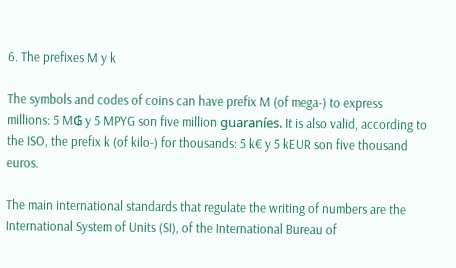6. The prefixes M y k

The symbols and codes of coins can have prefix M (of mega-) to express millions: 5 M₲ y 5 MPYG son five million guaraníes. It is also valid, according to the ISO, the prefix k (of kilo-) for thousands: 5 k€ y 5 kEUR son five thousand euros.

The main international standards that regulate the writing of numbers are the International System of Units (SI), of the International Bureau of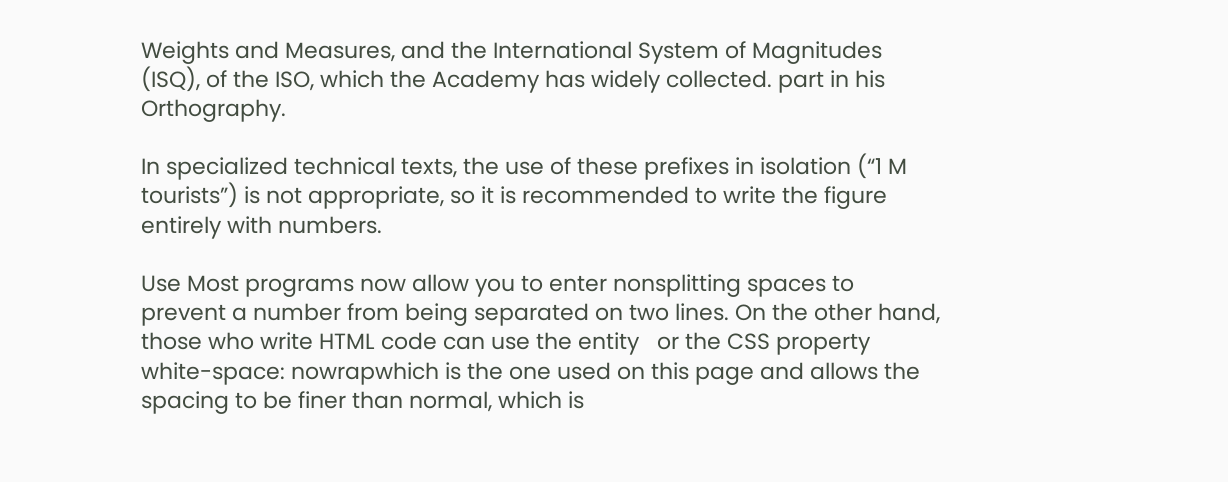Weights and Measures, and the International System of Magnitudes (ISQ), of the ISO, which the Academy has widely collected. part in his Orthography.

In specialized technical texts, the use of these prefixes in isolation (“1 M tourists”) is not appropriate, so it is recommended to write the figure entirely with numbers.

Use Most programs now allow you to enter nonsplitting spaces to prevent a number from being separated on two lines. On the other hand, those who write HTML code can use the entity   or the CSS property white-space: nowrapwhich is the one used on this page and allows the spacing to be finer than normal, which is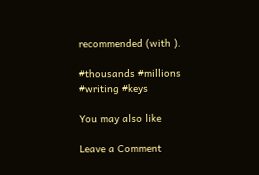recommended (with ).

#thousands #millions #writing #keys

You may also like

Leave a Comment